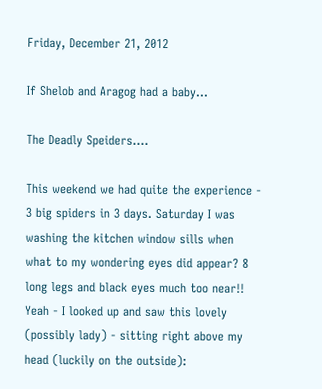Friday, December 21, 2012

If Shelob and Aragog had a baby...

The Deadly Speiders....

This weekend we had quite the experience - 3 big spiders in 3 days. Saturday I was washing the kitchen window sills when what to my wondering eyes did appear? 8 long legs and black eyes much too near!! Yeah - I looked up and saw this lovely (possibly lady) - sitting right above my head (luckily on the outside):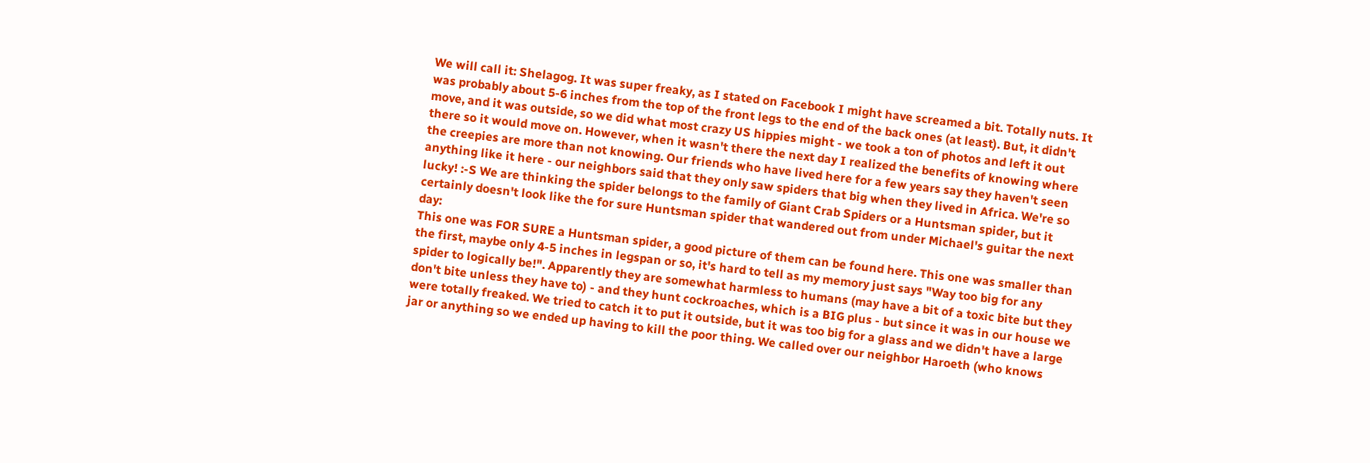We will call it: Shelagog. It was super freaky, as I stated on Facebook I might have screamed a bit. Totally nuts. It was probably about 5-6 inches from the top of the front legs to the end of the back ones (at least). But, it didn't move, and it was outside, so we did what most crazy US hippies might - we took a ton of photos and left it out there so it would move on. However, when it wasn't there the next day I realized the benefits of knowing where the creepies are more than not knowing. Our friends who have lived here for a few years say they haven't seen anything like it here - our neighbors said that they only saw spiders that big when they lived in Africa. We're so lucky! :-S We are thinking the spider belongs to the family of Giant Crab Spiders or a Huntsman spider, but it certainly doesn't look like the for sure Huntsman spider that wandered out from under Michael's guitar the next day:
This one was FOR SURE a Huntsman spider, a good picture of them can be found here. This one was smaller than the first, maybe only 4-5 inches in legspan or so, it's hard to tell as my memory just says "Way too big for any spider to logically be!". Apparently they are somewhat harmless to humans (may have a bit of a toxic bite but they don't bite unless they have to) - and they hunt cockroaches, which is a BIG plus - but since it was in our house we were totally freaked. We tried to catch it to put it outside, but it was too big for a glass and we didn't have a large jar or anything so we ended up having to kill the poor thing. We called over our neighbor Haroeth (who knows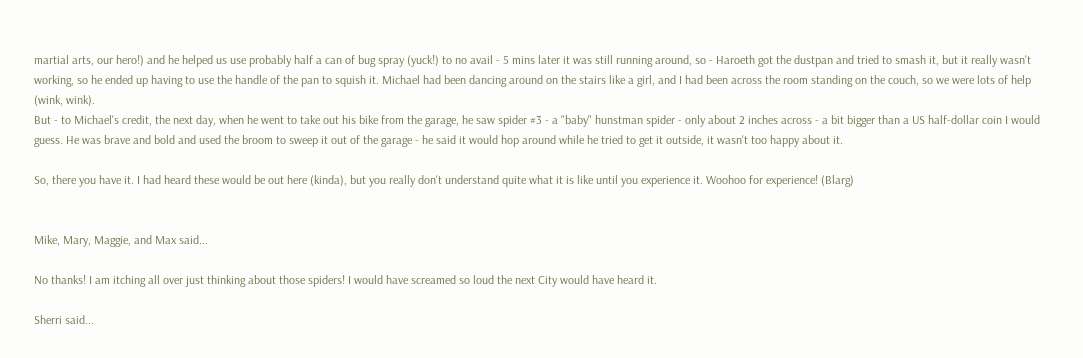martial arts, our hero!) and he helped us use probably half a can of bug spray (yuck!) to no avail - 5 mins later it was still running around, so - Haroeth got the dustpan and tried to smash it, but it really wasn't working, so he ended up having to use the handle of the pan to squish it. Michael had been dancing around on the stairs like a girl, and I had been across the room standing on the couch, so we were lots of help (wink, wink).
But - to Michael's credit, the next day, when he went to take out his bike from the garage, he saw spider #3 - a "baby" hunstman spider - only about 2 inches across - a bit bigger than a US half-dollar coin I would guess. He was brave and bold and used the broom to sweep it out of the garage - he said it would hop around while he tried to get it outside, it wasn't too happy about it.

So, there you have it. I had heard these would be out here (kinda), but you really don't understand quite what it is like until you experience it. Woohoo for experience! (Blarg)


Mike, Mary, Maggie, and Max said...

No thanks! I am itching all over just thinking about those spiders! I would have screamed so loud the next City would have heard it.

Sherri said...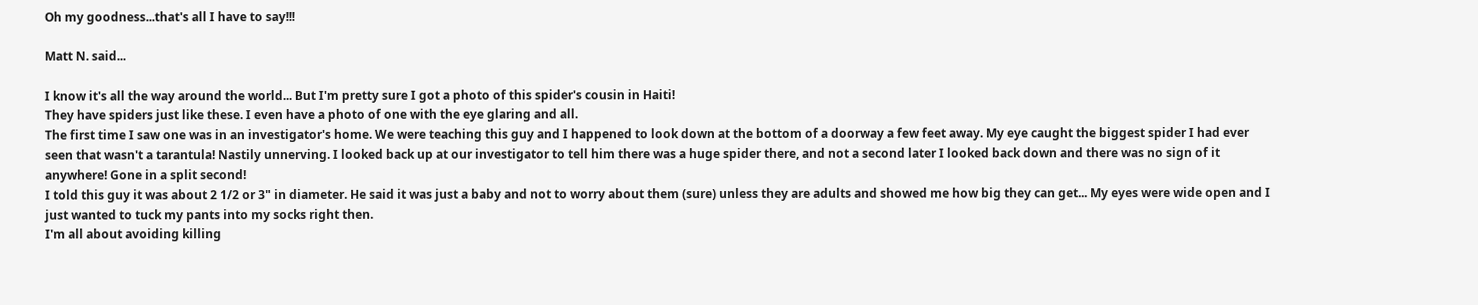Oh my goodness...that's all I have to say!!!

Matt N. said...

I know it's all the way around the world... But I'm pretty sure I got a photo of this spider's cousin in Haiti!
They have spiders just like these. I even have a photo of one with the eye glaring and all.
The first time I saw one was in an investigator's home. We were teaching this guy and I happened to look down at the bottom of a doorway a few feet away. My eye caught the biggest spider I had ever seen that wasn't a tarantula! Nastily unnerving. I looked back up at our investigator to tell him there was a huge spider there, and not a second later I looked back down and there was no sign of it anywhere! Gone in a split second!
I told this guy it was about 2 1/2 or 3" in diameter. He said it was just a baby and not to worry about them (sure) unless they are adults and showed me how big they can get... My eyes were wide open and I just wanted to tuck my pants into my socks right then.
I'm all about avoiding killing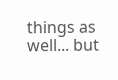things as well... but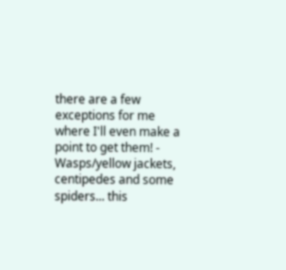there are a few exceptions for me where I'll even make a point to get them! - Wasps/yellow jackets, centipedes and some spiders... this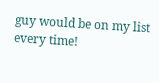guy would be on my list every time!